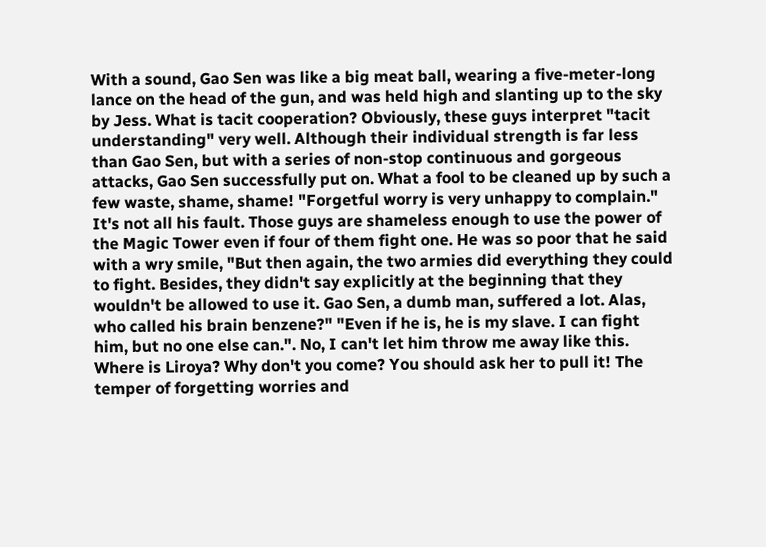With a sound, Gao Sen was like a big meat ball, wearing a five-meter-long lance on the head of the gun, and was held high and slanting up to the sky by Jess. What is tacit cooperation? Obviously, these guys interpret "tacit understanding" very well. Although their individual strength is far less than Gao Sen, but with a series of non-stop continuous and gorgeous attacks, Gao Sen successfully put on. What a fool to be cleaned up by such a few waste, shame, shame! "Forgetful worry is very unhappy to complain." It's not all his fault. Those guys are shameless enough to use the power of the Magic Tower even if four of them fight one. He was so poor that he said with a wry smile, "But then again, the two armies did everything they could to fight. Besides, they didn't say explicitly at the beginning that they wouldn't be allowed to use it. Gao Sen, a dumb man, suffered a lot. Alas, who called his brain benzene?" "Even if he is, he is my slave. I can fight him, but no one else can.". No, I can't let him throw me away like this. Where is Liroya? Why don't you come? You should ask her to pull it! The temper of forgetting worries and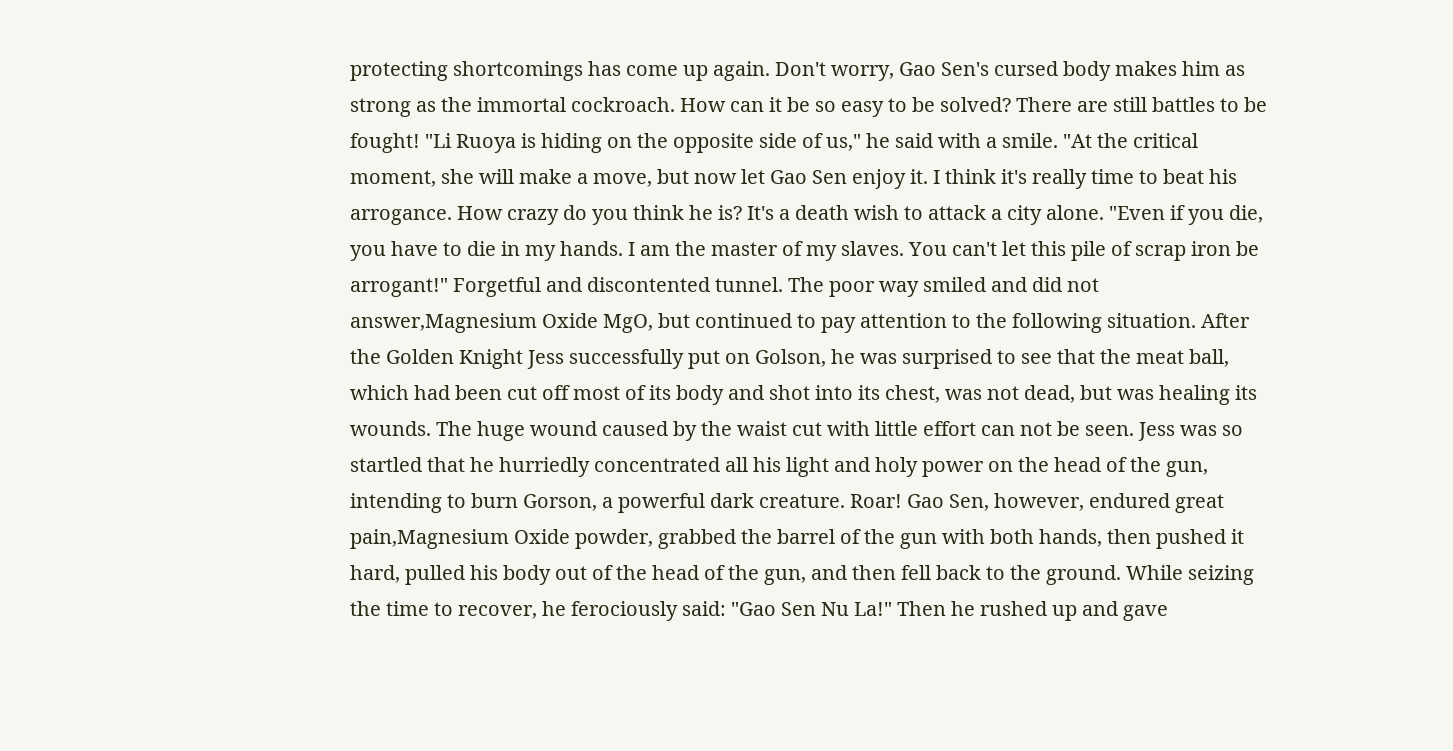protecting shortcomings has come up again. Don't worry, Gao Sen's cursed body makes him as strong as the immortal cockroach. How can it be so easy to be solved? There are still battles to be fought! "Li Ruoya is hiding on the opposite side of us," he said with a smile. "At the critical moment, she will make a move, but now let Gao Sen enjoy it. I think it's really time to beat his arrogance. How crazy do you think he is? It's a death wish to attack a city alone. "Even if you die, you have to die in my hands. I am the master of my slaves. You can't let this pile of scrap iron be arrogant!" Forgetful and discontented tunnel. The poor way smiled and did not answer,Magnesium Oxide MgO, but continued to pay attention to the following situation. After the Golden Knight Jess successfully put on Golson, he was surprised to see that the meat ball, which had been cut off most of its body and shot into its chest, was not dead, but was healing its wounds. The huge wound caused by the waist cut with little effort can not be seen. Jess was so startled that he hurriedly concentrated all his light and holy power on the head of the gun, intending to burn Gorson, a powerful dark creature. Roar! Gao Sen, however, endured great pain,Magnesium Oxide powder, grabbed the barrel of the gun with both hands, then pushed it hard, pulled his body out of the head of the gun, and then fell back to the ground. While seizing the time to recover, he ferociously said: "Gao Sen Nu La!" Then he rushed up and gave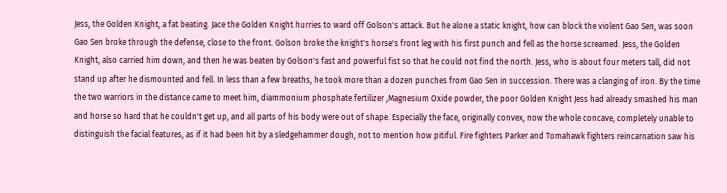Jess, the Golden Knight, a fat beating. Jace the Golden Knight hurries to ward off Golson's attack. But he alone a static knight, how can block the violent Gao Sen, was soon Gao Sen broke through the defense, close to the front. Golson broke the knight's horse's front leg with his first punch and fell as the horse screamed. Jess, the Golden Knight, also carried him down, and then he was beaten by Golson's fast and powerful fist so that he could not find the north. Jess, who is about four meters tall, did not stand up after he dismounted and fell. In less than a few breaths, he took more than a dozen punches from Gao Sen in succession. There was a clanging of iron. By the time the two warriors in the distance came to meet him, diammonium phosphate fertilizer ,Magnesium Oxide powder, the poor Golden Knight Jess had already smashed his man and horse so hard that he couldn't get up, and all parts of his body were out of shape. Especially the face, originally convex, now the whole concave, completely unable to distinguish the facial features, as if it had been hit by a sledgehammer dough, not to mention how pitiful. Fire fighters Parker and Tomahawk fighters reincarnation saw his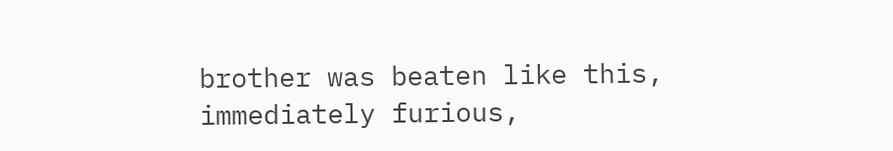brother was beaten like this, immediately furious,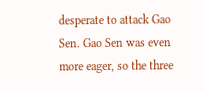desperate to attack Gao Sen. Gao Sen was even more eager, so the three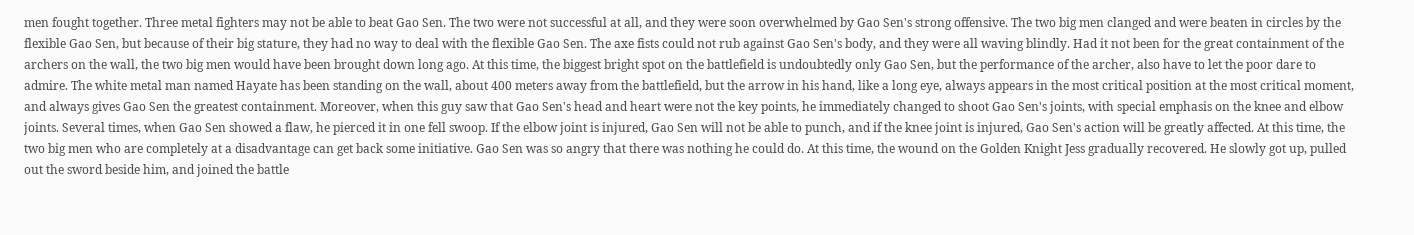men fought together. Three metal fighters may not be able to beat Gao Sen. The two were not successful at all, and they were soon overwhelmed by Gao Sen's strong offensive. The two big men clanged and were beaten in circles by the flexible Gao Sen, but because of their big stature, they had no way to deal with the flexible Gao Sen. The axe fists could not rub against Gao Sen's body, and they were all waving blindly. Had it not been for the great containment of the archers on the wall, the two big men would have been brought down long ago. At this time, the biggest bright spot on the battlefield is undoubtedly only Gao Sen, but the performance of the archer, also have to let the poor dare to admire. The white metal man named Hayate has been standing on the wall, about 400 meters away from the battlefield, but the arrow in his hand, like a long eye, always appears in the most critical position at the most critical moment, and always gives Gao Sen the greatest containment. Moreover, when this guy saw that Gao Sen's head and heart were not the key points, he immediately changed to shoot Gao Sen's joints, with special emphasis on the knee and elbow joints. Several times, when Gao Sen showed a flaw, he pierced it in one fell swoop. If the elbow joint is injured, Gao Sen will not be able to punch, and if the knee joint is injured, Gao Sen's action will be greatly affected. At this time, the two big men who are completely at a disadvantage can get back some initiative. Gao Sen was so angry that there was nothing he could do. At this time, the wound on the Golden Knight Jess gradually recovered. He slowly got up, pulled out the sword beside him, and joined the battle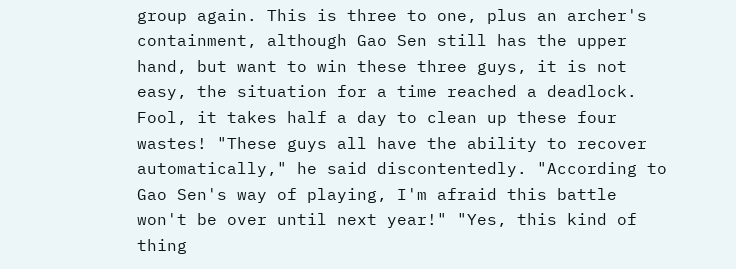group again. This is three to one, plus an archer's containment, although Gao Sen still has the upper hand, but want to win these three guys, it is not easy, the situation for a time reached a deadlock. Fool, it takes half a day to clean up these four wastes! "These guys all have the ability to recover automatically," he said discontentedly. "According to Gao Sen's way of playing, I'm afraid this battle won't be over until next year!" "Yes, this kind of thing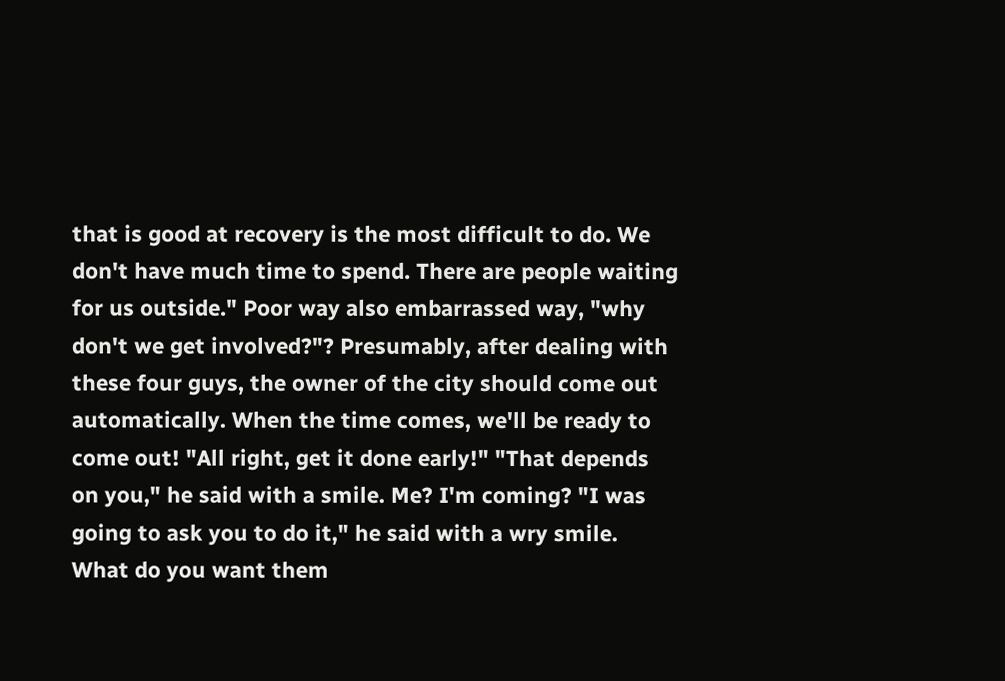that is good at recovery is the most difficult to do. We don't have much time to spend. There are people waiting for us outside." Poor way also embarrassed way, "why don't we get involved?"? Presumably, after dealing with these four guys, the owner of the city should come out automatically. When the time comes, we'll be ready to come out! "All right, get it done early!" "That depends on you," he said with a smile. Me? I'm coming? "I was going to ask you to do it," he said with a wry smile. What do you want them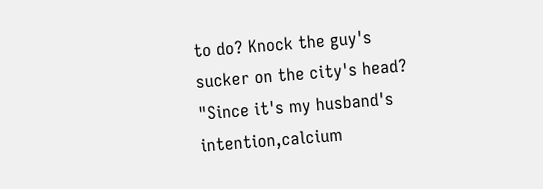to do? Knock the guy's sucker on the city's head? "Since it's my husband's intention,calcium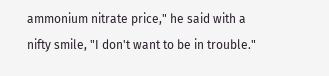ammonium nitrate price," he said with a nifty smile, "I don't want to be in trouble."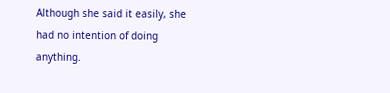Although she said it easily, she had no intention of doing anything.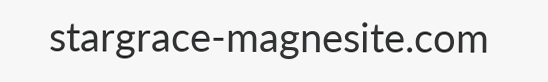stargrace-magnesite.com